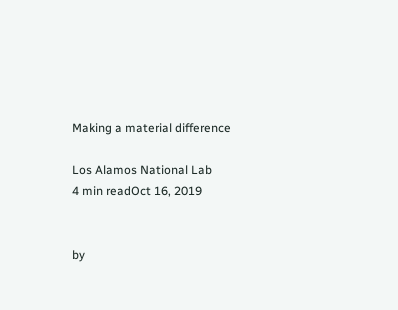Making a material difference

Los Alamos National Lab
4 min readOct 16, 2019


by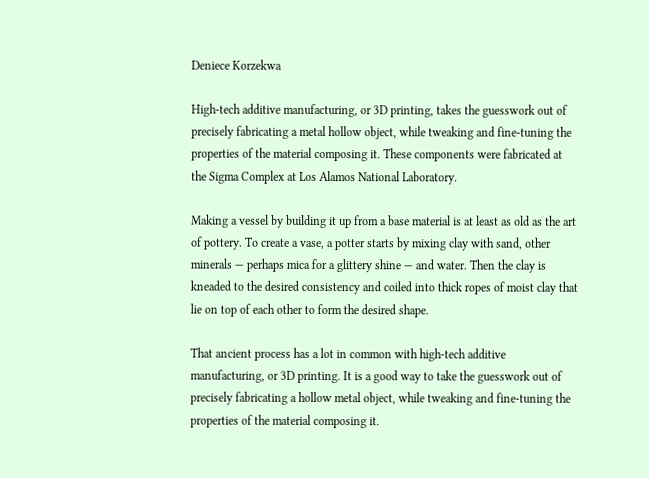Deniece Korzekwa

High-tech additive manufacturing, or 3D printing, takes the guesswork out of precisely fabricating a metal hollow object, while tweaking and fine-tuning the properties of the material composing it. These components were fabricated at the Sigma Complex at Los Alamos National Laboratory.

Making a vessel by building it up from a base material is at least as old as the art of pottery. To create a vase, a potter starts by mixing clay with sand, other minerals — perhaps mica for a glittery shine — and water. Then the clay is kneaded to the desired consistency and coiled into thick ropes of moist clay that lie on top of each other to form the desired shape.

That ancient process has a lot in common with high-tech additive manufacturing, or 3D printing. It is a good way to take the guesswork out of precisely fabricating a hollow metal object, while tweaking and fine-tuning the properties of the material composing it.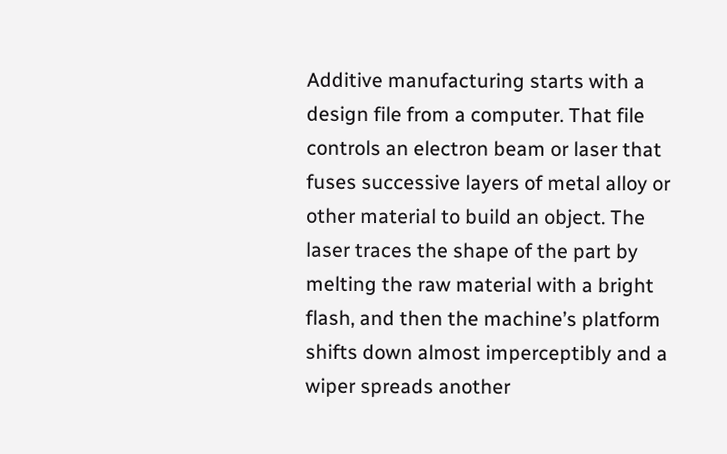Additive manufacturing starts with a design file from a computer. That file controls an electron beam or laser that fuses successive layers of metal alloy or other material to build an object. The laser traces the shape of the part by melting the raw material with a bright flash, and then the machine’s platform shifts down almost imperceptibly and a wiper spreads another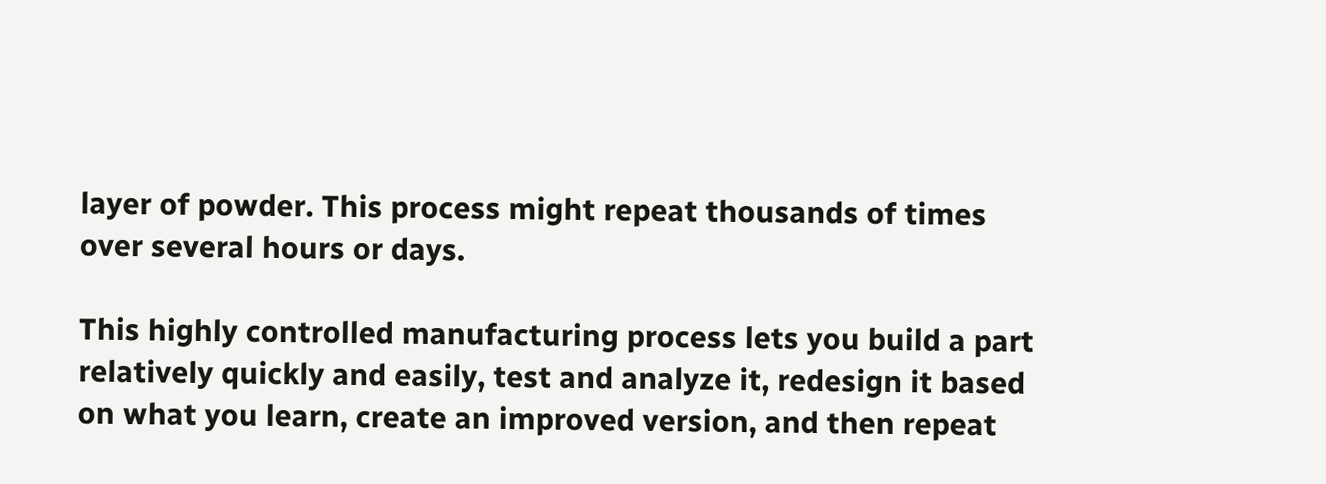layer of powder. This process might repeat thousands of times over several hours or days.

This highly controlled manufacturing process lets you build a part relatively quickly and easily, test and analyze it, redesign it based on what you learn, create an improved version, and then repeat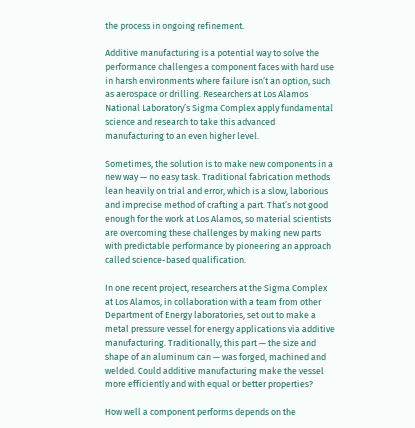the process in ongoing refinement.

Additive manufacturing is a potential way to solve the performance challenges a component faces with hard use in harsh environments where failure isn’t an option, such as aerospace or drilling. Researchers at Los Alamos National Laboratory’s Sigma Complex apply fundamental science and research to take this advanced manufacturing to an even higher level.

Sometimes, the solution is to make new components in a new way — no easy task. Traditional fabrication methods lean heavily on trial and error, which is a slow, laborious and imprecise method of crafting a part. That’s not good enough for the work at Los Alamos, so material scientists are overcoming these challenges by making new parts with predictable performance by pioneering an approach called science-based qualification.

In one recent project, researchers at the Sigma Complex at Los Alamos, in collaboration with a team from other Department of Energy laboratories, set out to make a metal pressure vessel for energy applications via additive manufacturing. Traditionally, this part — the size and shape of an aluminum can — was forged, machined and welded. Could additive manufacturing make the vessel more efficiently and with equal or better properties?

How well a component performs depends on the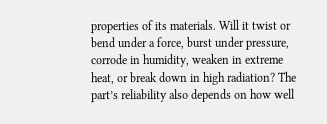properties of its materials. Will it twist or bend under a force, burst under pressure, corrode in humidity, weaken in extreme heat, or break down in high radiation? The part’s reliability also depends on how well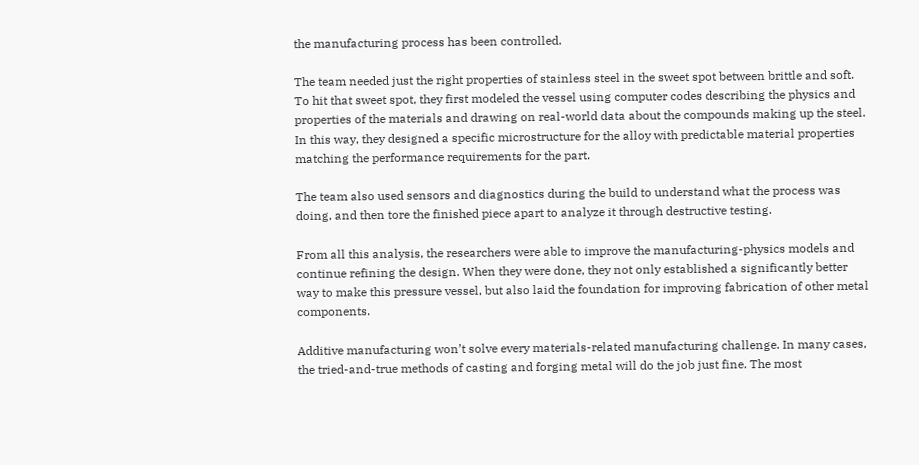the manufacturing process has been controlled.

The team needed just the right properties of stainless steel in the sweet spot between brittle and soft. To hit that sweet spot, they first modeled the vessel using computer codes describing the physics and properties of the materials and drawing on real-world data about the compounds making up the steel. In this way, they designed a specific microstructure for the alloy with predictable material properties matching the performance requirements for the part.

The team also used sensors and diagnostics during the build to understand what the process was doing, and then tore the finished piece apart to analyze it through destructive testing.

From all this analysis, the researchers were able to improve the manufacturing-physics models and continue refining the design. When they were done, they not only established a significantly better way to make this pressure vessel, but also laid the foundation for improving fabrication of other metal components.

Additive manufacturing won’t solve every materials-related manufacturing challenge. In many cases, the tried-and-true methods of casting and forging metal will do the job just fine. The most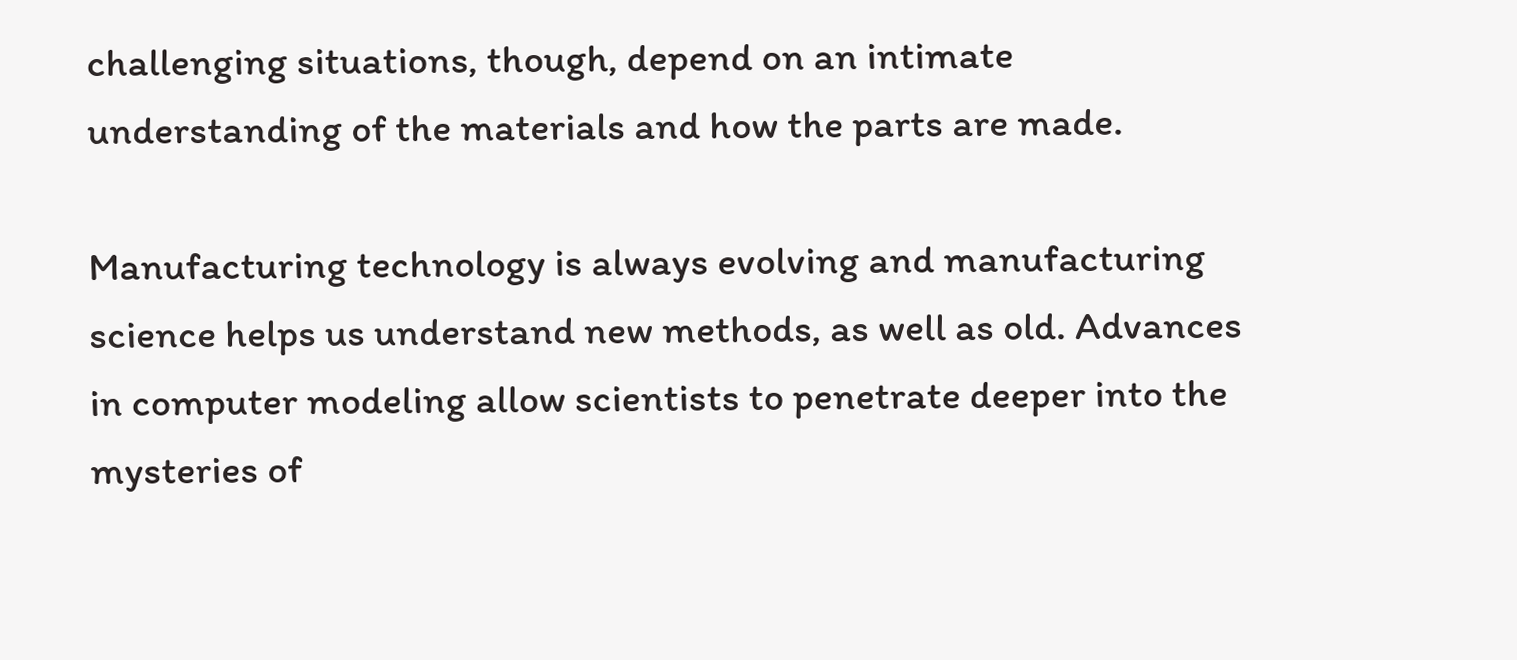challenging situations, though, depend on an intimate understanding of the materials and how the parts are made.

Manufacturing technology is always evolving and manufacturing science helps us understand new methods, as well as old. Advances in computer modeling allow scientists to penetrate deeper into the mysteries of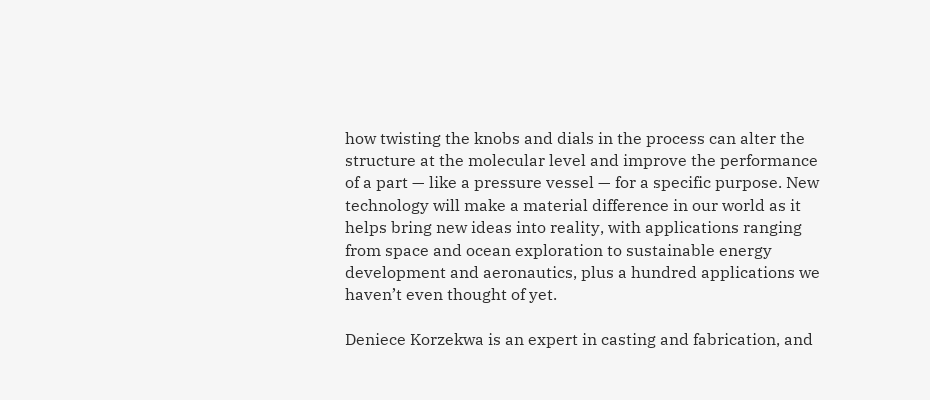how twisting the knobs and dials in the process can alter the structure at the molecular level and improve the performance of a part — like a pressure vessel — for a specific purpose. New technology will make a material difference in our world as it helps bring new ideas into reality, with applications ranging from space and ocean exploration to sustainable energy development and aeronautics, plus a hundred applications we haven’t even thought of yet.

Deniece Korzekwa is an expert in casting and fabrication, and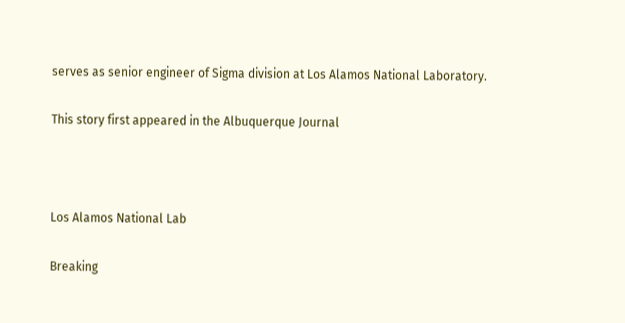serves as senior engineer of Sigma division at Los Alamos National Laboratory.

This story first appeared in the Albuquerque Journal



Los Alamos National Lab

Breaking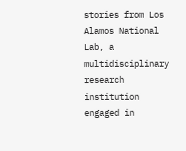stories from Los Alamos National Lab, a multidisciplinary research institution engaged in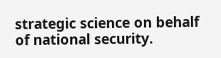strategic science on behalf of national security.